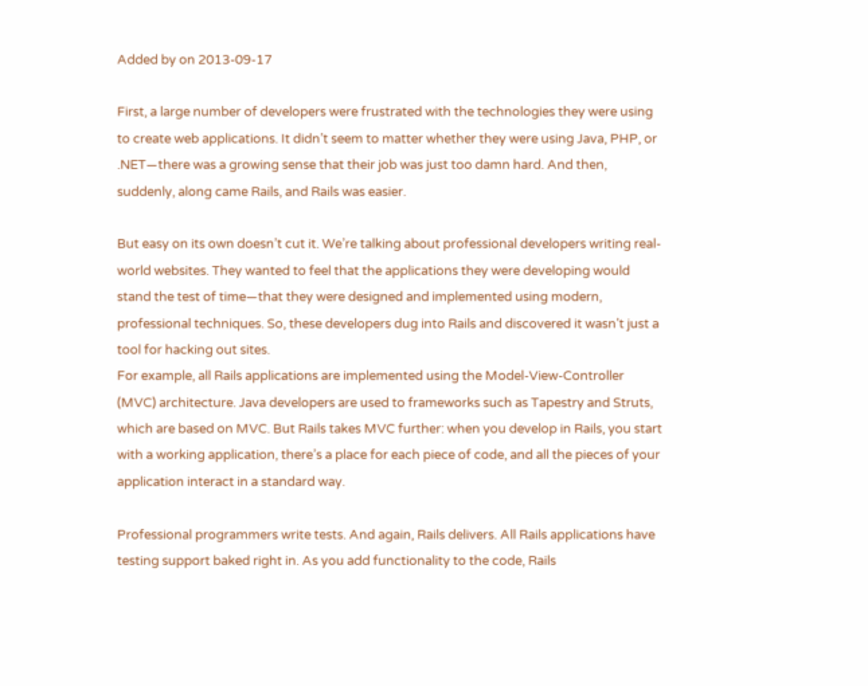Added by on 2013-09-17

First, a large number of developers were frustrated with the technologies they were using to create web applications. It didn’t seem to matter whether they were using Java, PHP, or .NET—there was a growing sense that their job was just too damn hard. And then, suddenly, along came Rails, and Rails was easier.

But easy on its own doesn’t cut it. We’re talking about professional developers writing real-world websites. They wanted to feel that the applications they were developing would stand the test of time—that they were designed and implemented using modern, professional techniques. So, these developers dug into Rails and discovered it wasn’t just a tool for hacking out sites.
For example, all Rails applications are implemented using the Model-View-Controller (MVC) architecture. Java developers are used to frameworks such as Tapestry and Struts, which are based on MVC. But Rails takes MVC further: when you develop in Rails, you start with a working application, there’s a place for each piece of code, and all the pieces of your application interact in a standard way.

Professional programmers write tests. And again, Rails delivers. All Rails applications have testing support baked right in. As you add functionality to the code, Rails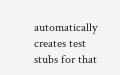automatically creates test stubs for that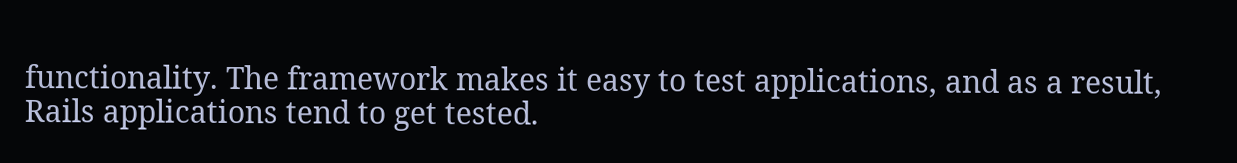functionality. The framework makes it easy to test applications, and as a result, Rails applications tend to get tested.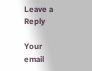Leave a Reply

Your email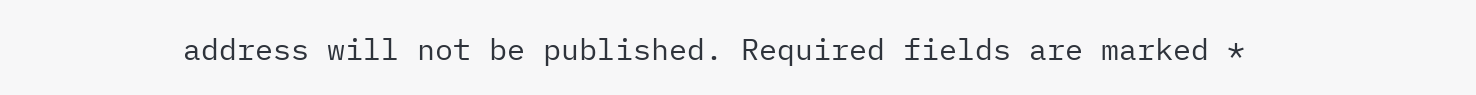address will not be published. Required fields are marked *